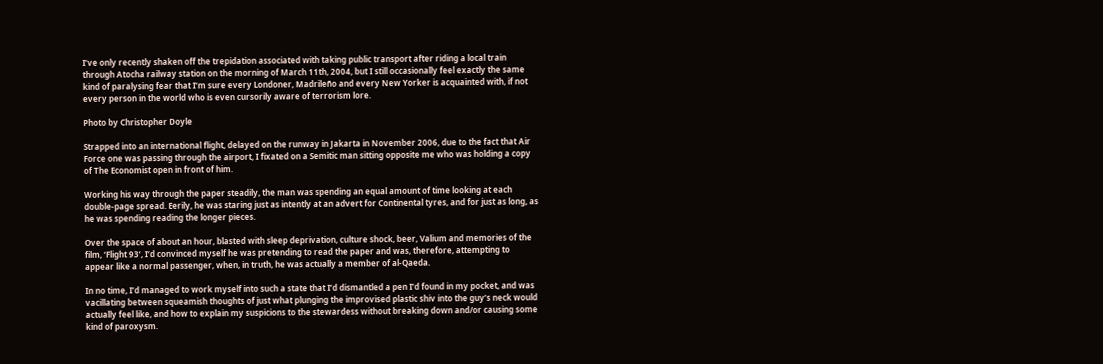I’ve only recently shaken off the trepidation associated with taking public transport after riding a local train through Atocha railway station on the morning of March 11th, 2004, but I still occasionally feel exactly the same kind of paralysing fear that I’m sure every Londoner, Madrileño and every New Yorker is acquainted with, if not every person in the world who is even cursorily aware of terrorism lore.

Photo by Christopher Doyle

Strapped into an international flight, delayed on the runway in Jakarta in November 2006, due to the fact that Air Force one was passing through the airport, I fixated on a Semitic man sitting opposite me who was holding a copy of The Economist open in front of him.

Working his way through the paper steadily, the man was spending an equal amount of time looking at each double-page spread. Eerily, he was staring just as intently at an advert for Continental tyres, and for just as long, as he was spending reading the longer pieces.

Over the space of about an hour, blasted with sleep deprivation, culture shock, beer, Valium and memories of the film, ‘Flight 93’, I’d convinced myself he was pretending to read the paper and was, therefore, attempting to appear like a normal passenger, when, in truth, he was actually a member of al-Qaeda.

In no time, I’d managed to work myself into such a state that I’d dismantled a pen I’d found in my pocket, and was vacillating between squeamish thoughts of just what plunging the improvised plastic shiv into the guy’s neck would actually feel like, and how to explain my suspicions to the stewardess without breaking down and/or causing some kind of paroxysm.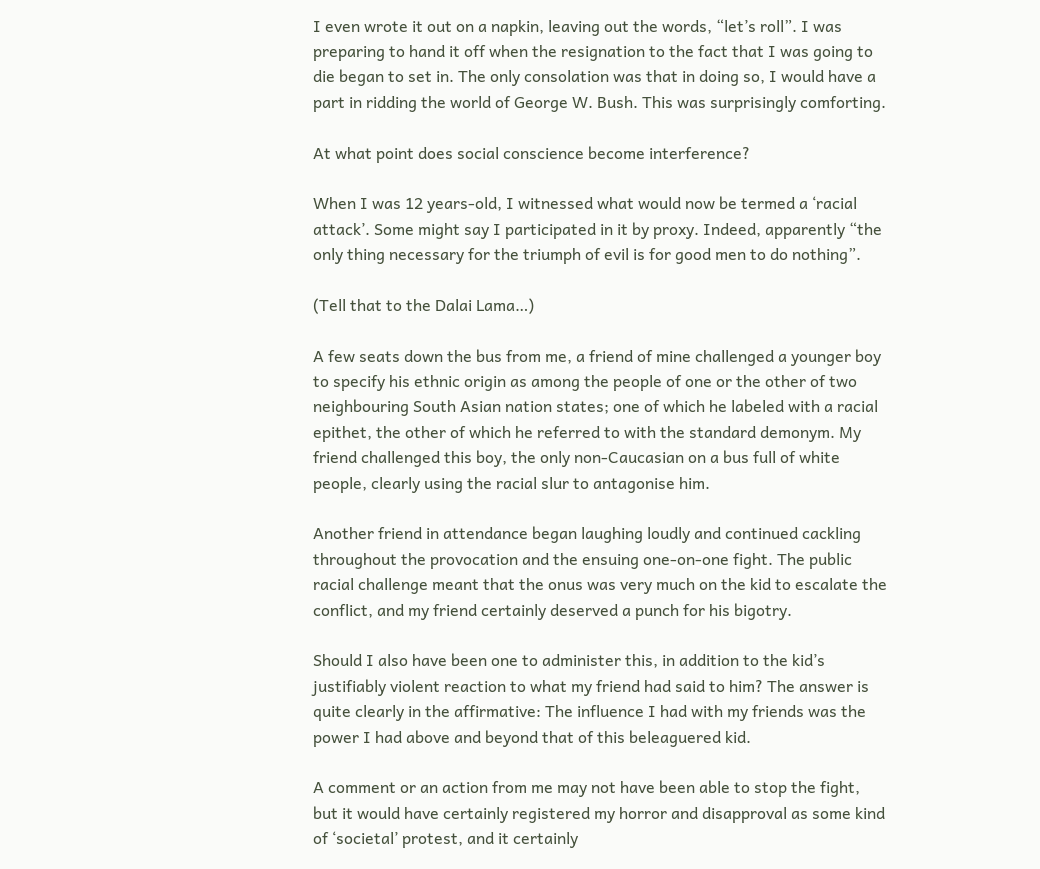I even wrote it out on a napkin, leaving out the words, “let’s roll”. I was preparing to hand it off when the resignation to the fact that I was going to die began to set in. The only consolation was that in doing so, I would have a part in ridding the world of George W. Bush. This was surprisingly comforting.

At what point does social conscience become interference?

When I was 12 years-old, I witnessed what would now be termed a ‘racial attack’. Some might say I participated in it by proxy. Indeed, apparently “the only thing necessary for the triumph of evil is for good men to do nothing”.

(Tell that to the Dalai Lama…)

A few seats down the bus from me, a friend of mine challenged a younger boy to specify his ethnic origin as among the people of one or the other of two neighbouring South Asian nation states; one of which he labeled with a racial epithet, the other of which he referred to with the standard demonym. My friend challenged this boy, the only non-Caucasian on a bus full of white people, clearly using the racial slur to antagonise him.

Another friend in attendance began laughing loudly and continued cackling throughout the provocation and the ensuing one-on-one fight. The public racial challenge meant that the onus was very much on the kid to escalate the conflict, and my friend certainly deserved a punch for his bigotry.

Should I also have been one to administer this, in addition to the kid’s justifiably violent reaction to what my friend had said to him? The answer is quite clearly in the affirmative: The influence I had with my friends was the power I had above and beyond that of this beleaguered kid.

A comment or an action from me may not have been able to stop the fight, but it would have certainly registered my horror and disapproval as some kind of ‘societal’ protest, and it certainly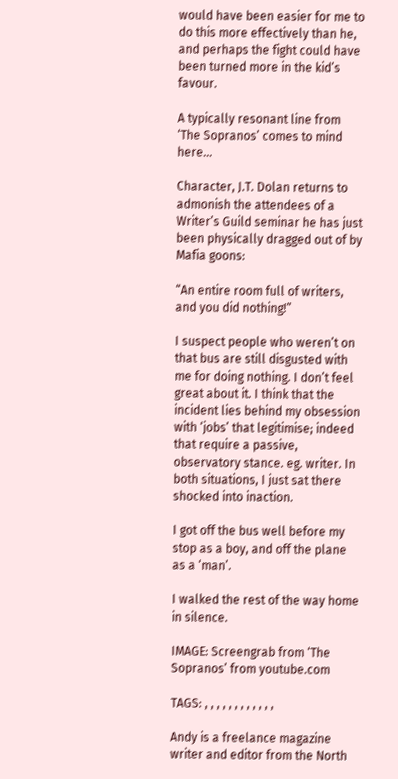would have been easier for me to do this more effectively than he, and perhaps the fight could have been turned more in the kid’s favour.

A typically resonant line from ‘The Sopranos’ comes to mind here…

Character, J.T. Dolan returns to admonish the attendees of a Writer’s Guild seminar he has just been physically dragged out of by Mafia goons:

“An entire room full of writers, and you did nothing!”

I suspect people who weren’t on that bus are still disgusted with me for doing nothing. I don’t feel great about it. I think that the incident lies behind my obsession with ‘jobs’ that legitimise; indeed that require a passive, observatory stance. eg. writer. In both situations, I just sat there shocked into inaction.

I got off the bus well before my stop as a boy, and off the plane as a ‘man’.

I walked the rest of the way home in silence.

IMAGE: Screengrab from ‘The Sopranos’ from youtube.com

TAGS: , , , , , , , , , , , ,

Andy is a freelance magazine writer and editor from the North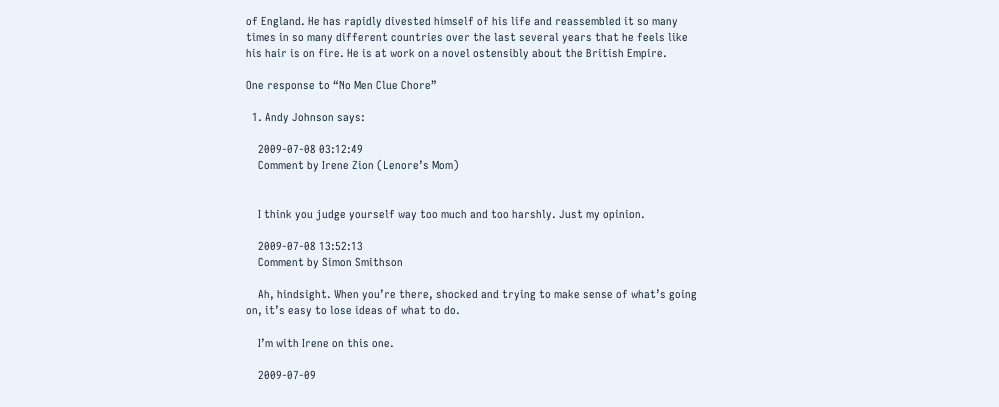of England. He has rapidly divested himself of his life and reassembled it so many times in so many different countries over the last several years that he feels like his hair is on fire. He is at work on a novel ostensibly about the British Empire.

One response to “No Men Clue Chore”

  1. Andy Johnson says:

    2009-07-08 03:12:49
    Comment by Irene Zion (Lenore’s Mom)


    I think you judge yourself way too much and too harshly. Just my opinion.

    2009-07-08 13:52:13
    Comment by Simon Smithson

    Ah, hindsight. When you’re there, shocked and trying to make sense of what’s going on, it’s easy to lose ideas of what to do.

    I’m with Irene on this one.

    2009-07-09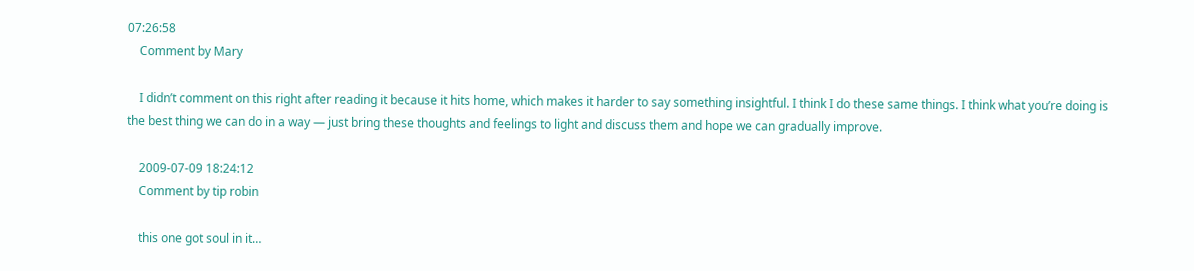07:26:58
    Comment by Mary

    I didn’t comment on this right after reading it because it hits home, which makes it harder to say something insightful. I think I do these same things. I think what you’re doing is the best thing we can do in a way — just bring these thoughts and feelings to light and discuss them and hope we can gradually improve.

    2009-07-09 18:24:12
    Comment by tip robin

    this one got soul in it…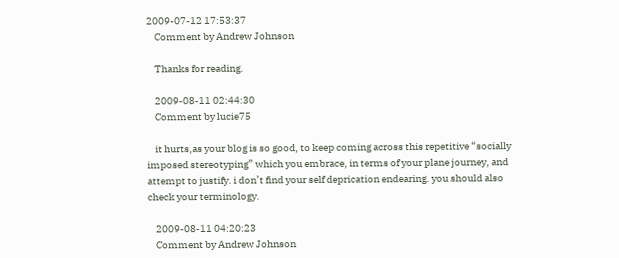2009-07-12 17:53:37
    Comment by Andrew Johnson

    Thanks for reading.

    2009-08-11 02:44:30
    Comment by lucie75

    it hurts,as your blog is so good, to keep coming across this repetitive “socially imposed stereotyping” which you embrace, in terms of your plane journey, and attempt to justify. i don’t find your self deprication endearing. you should also check your terminology.

    2009-08-11 04:20:23
    Comment by Andrew Johnson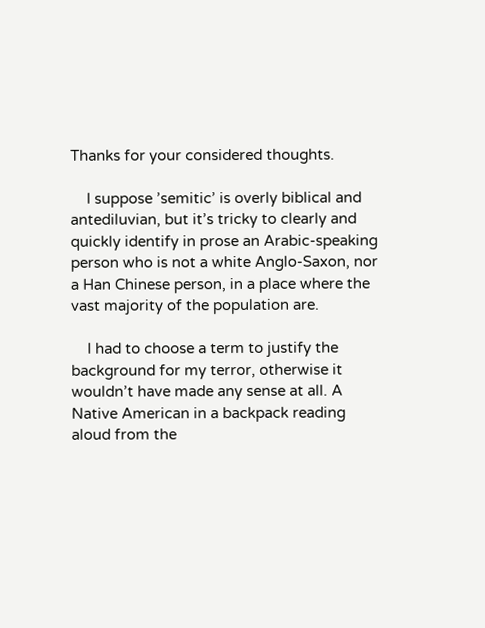Thanks for your considered thoughts.

    I suppose ’semitic’ is overly biblical and antediluvian, but it’s tricky to clearly and quickly identify in prose an Arabic-speaking person who is not a white Anglo-Saxon, nor a Han Chinese person, in a place where the vast majority of the population are.

    I had to choose a term to justify the background for my terror, otherwise it wouldn’t have made any sense at all. A Native American in a backpack reading aloud from the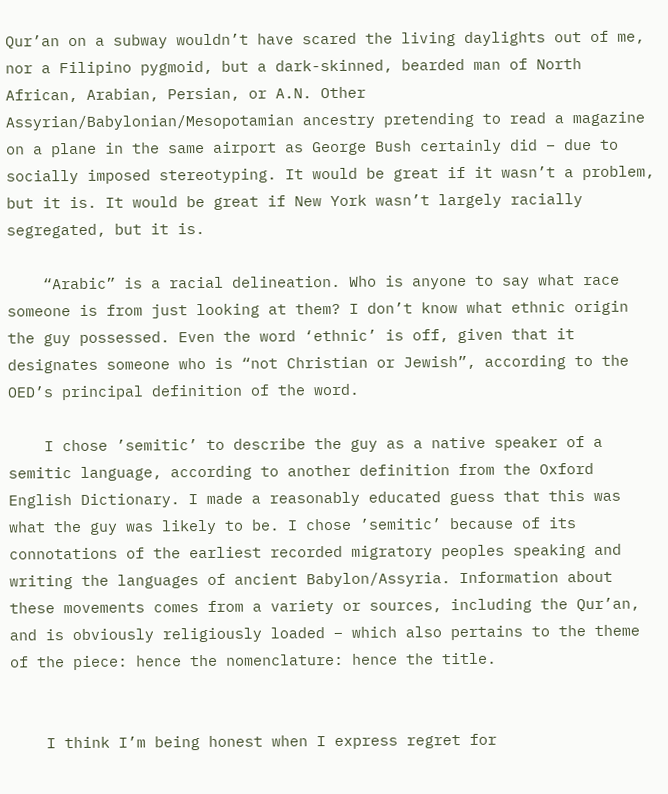Qur’an on a subway wouldn’t have scared the living daylights out of me, nor a Filipino pygmoid, but a dark-skinned, bearded man of North African, Arabian, Persian, or A.N. Other Assyrian/Babylonian/Mesopotamian ancestry pretending to read a magazine on a plane in the same airport as George Bush certainly did – due to socially imposed stereotyping. It would be great if it wasn’t a problem, but it is. It would be great if New York wasn’t largely racially segregated, but it is.

    “Arabic” is a racial delineation. Who is anyone to say what race someone is from just looking at them? I don’t know what ethnic origin the guy possessed. Even the word ‘ethnic’ is off, given that it designates someone who is “not Christian or Jewish”, according to the OED’s principal definition of the word.

    I chose ’semitic’ to describe the guy as a native speaker of a semitic language, according to another definition from the Oxford English Dictionary. I made a reasonably educated guess that this was what the guy was likely to be. I chose ’semitic’ because of its connotations of the earliest recorded migratory peoples speaking and writing the languages of ancient Babylon/Assyria. Information about these movements comes from a variety or sources, including the Qur’an, and is obviously religiously loaded – which also pertains to the theme of the piece: hence the nomenclature: hence the title.


    I think I’m being honest when I express regret for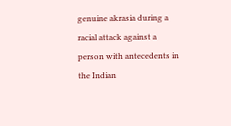genuine akrasia during a racial attack against a person with antecedents in the Indian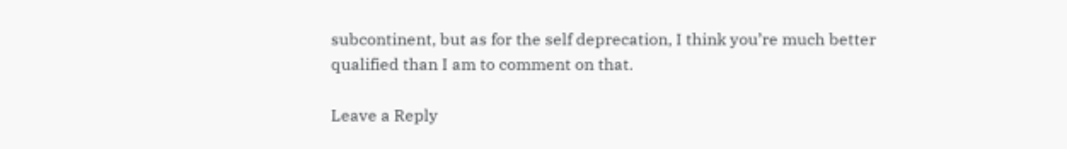subcontinent, but as for the self deprecation, I think you’re much better qualified than I am to comment on that.

Leave a Reply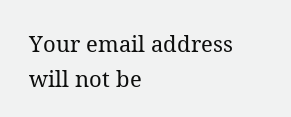Your email address will not be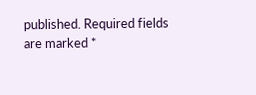published. Required fields are marked *